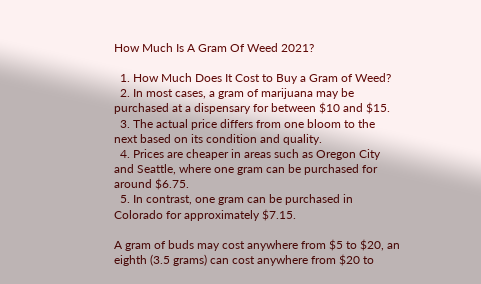How Much Is A Gram Of Weed 2021?

  1. How Much Does It Cost to Buy a Gram of Weed?
  2. In most cases, a gram of marijuana may be purchased at a dispensary for between $10 and $15.
  3. The actual price differs from one bloom to the next based on its condition and quality.
  4. Prices are cheaper in areas such as Oregon City and Seattle, where one gram can be purchased for around $6.75.
  5. In contrast, one gram can be purchased in Colorado for approximately $7.15.

A gram of buds may cost anywhere from $5 to $20, an eighth (3.5 grams) can cost anywhere from $20 to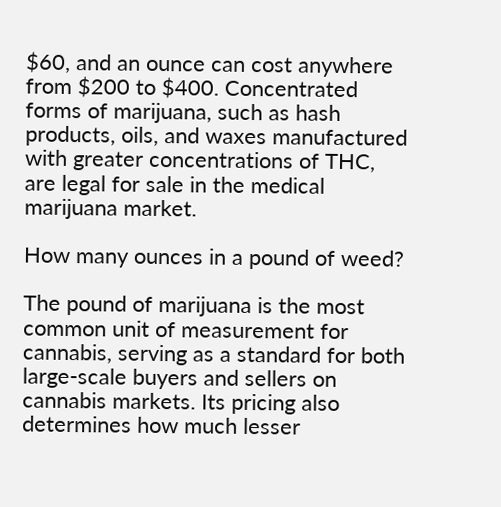$60, and an ounce can cost anywhere from $200 to $400. Concentrated forms of marijuana, such as hash products, oils, and waxes manufactured with greater concentrations of THC, are legal for sale in the medical marijuana market.

How many ounces in a pound of weed?

The pound of marijuana is the most common unit of measurement for cannabis, serving as a standard for both large-scale buyers and sellers on cannabis markets. Its pricing also determines how much lesser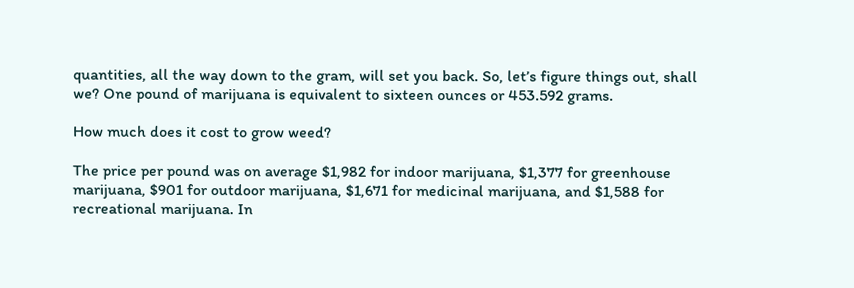quantities, all the way down to the gram, will set you back. So, let’s figure things out, shall we? One pound of marijuana is equivalent to sixteen ounces or 453.592 grams.

How much does it cost to grow weed?

The price per pound was on average $1,982 for indoor marijuana, $1,377 for greenhouse marijuana, $901 for outdoor marijuana, $1,671 for medicinal marijuana, and $1,588 for recreational marijuana. In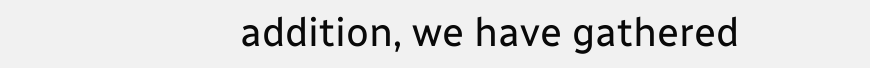addition, we have gathered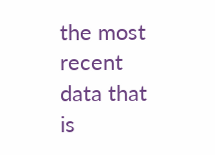the most recent data that is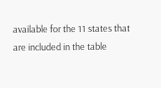available for the 11 states that are included in the table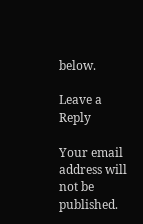below.

Leave a Reply

Your email address will not be published.